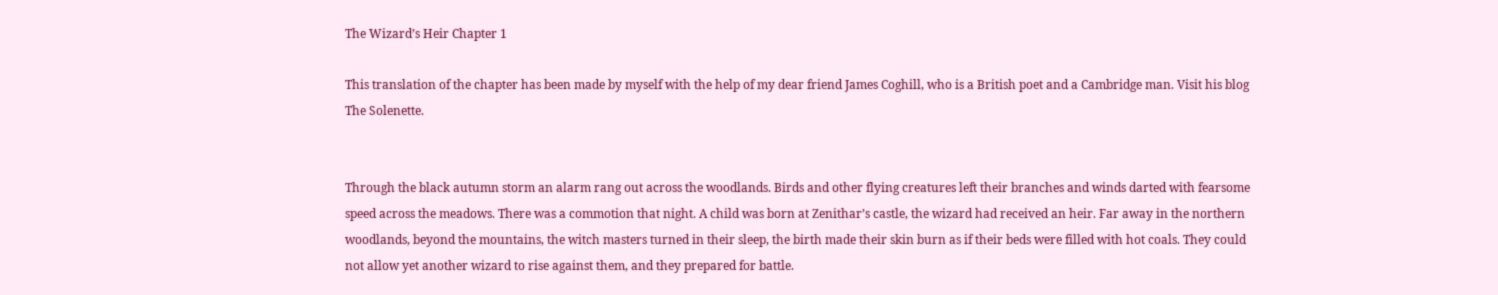The Wizard’s Heir Chapter 1

This translation of the chapter has been made by myself with the help of my dear friend James Coghill, who is a British poet and a Cambridge man. Visit his blog The Solenette.


Through the black autumn storm an alarm rang out across the woodlands. Birds and other flying creatures left their branches and winds darted with fearsome speed across the meadows. There was a commotion that night. A child was born at Zenithar’s castle, the wizard had received an heir. Far away in the northern woodlands, beyond the mountains, the witch masters turned in their sleep, the birth made their skin burn as if their beds were filled with hot coals. They could not allow yet another wizard to rise against them, and they prepared for battle.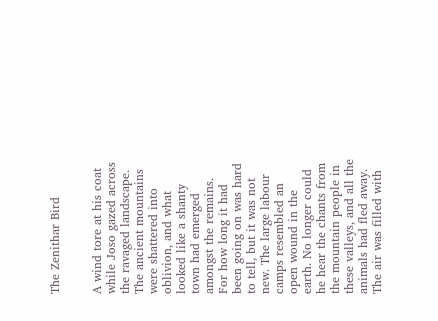The Zenithar Bird


A wind tore at his coat while Joso gazed across the ravaged landscape. The ancient mountains were shattered into oblivion, and what looked like a shanty town had emerged amongst the remains. For how long it had been going on was hard to tell, but it was not new. The large labour camps resembled an open wound in the earth. No longer could he hear the chants from the mountain people in these valleys, and all the animals had fled away. The air was filled with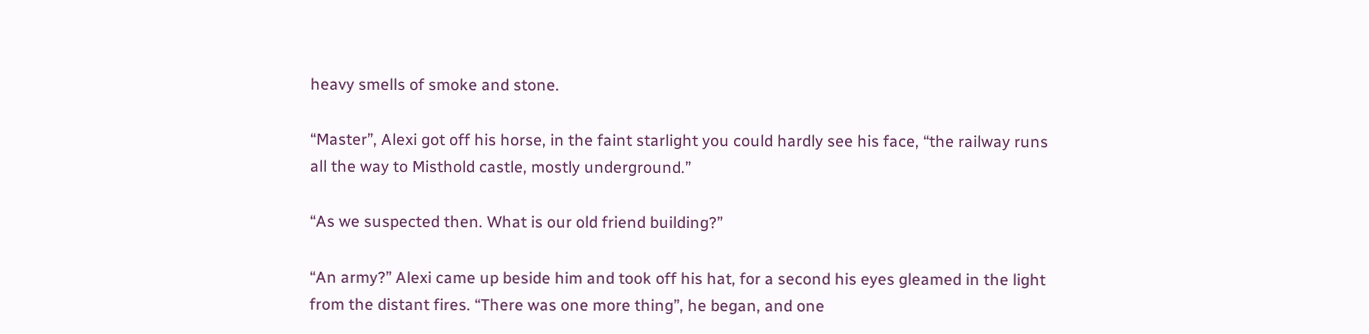heavy smells of smoke and stone.

“Master”, Alexi got off his horse, in the faint starlight you could hardly see his face, “the railway runs all the way to Misthold castle, mostly underground.”

“As we suspected then. What is our old friend building?”

“An army?” Alexi came up beside him and took off his hat, for a second his eyes gleamed in the light from the distant fires. “There was one more thing”, he began, and one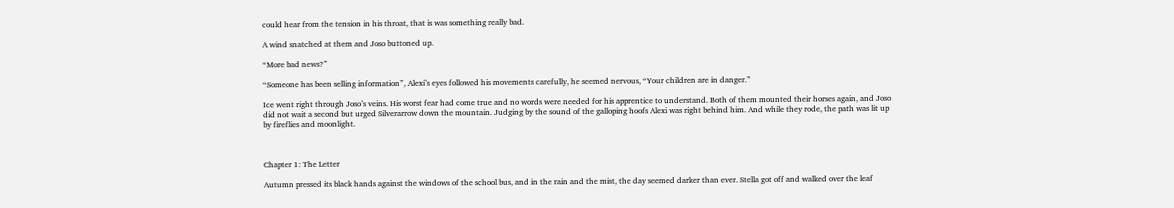could hear from the tension in his throat, that is was something really bad.

A wind snatched at them and Joso buttoned up.

“More bad news?”

“Someone has been selling information”, Alexi’s eyes followed his movements carefully, he seemed nervous, “Your children are in danger.”

Ice went right through Joso’s veins. His worst fear had come true and no words were needed for his apprentice to understand. Both of them mounted their horses again, and Joso did not wait a second but urged Silverarrow down the mountain. Judging by the sound of the galloping hoofs Alexi was right behind him. And while they rode, the path was lit up by fireflies and moonlight.



Chapter 1: The Letter

Autumn pressed its black hands against the windows of the school bus, and in the rain and the mist, the day seemed darker than ever. Stella got off and walked over the leaf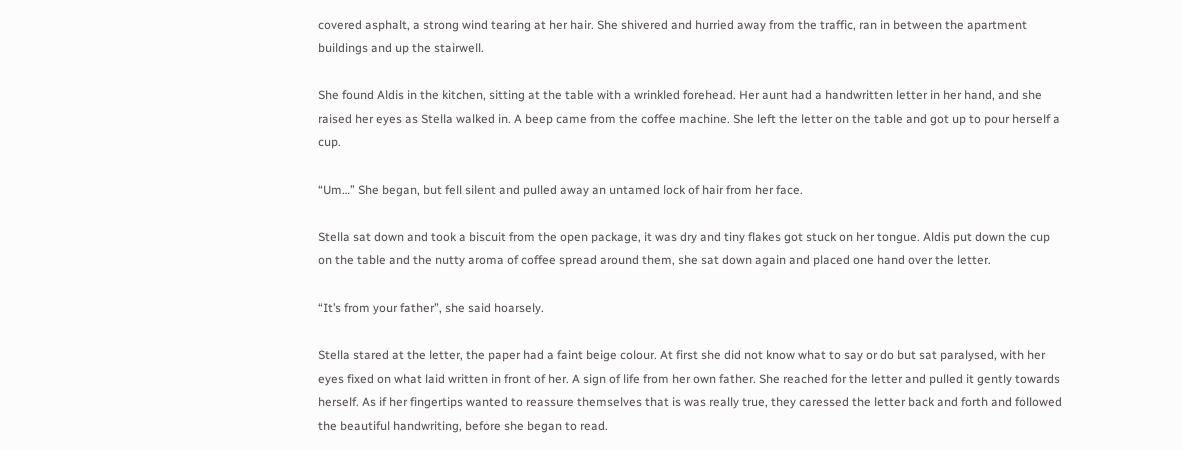covered asphalt, a strong wind tearing at her hair. She shivered and hurried away from the traffic, ran in between the apartment buildings and up the stairwell.

She found Aldis in the kitchen, sitting at the table with a wrinkled forehead. Her aunt had a handwritten letter in her hand, and she raised her eyes as Stella walked in. A beep came from the coffee machine. She left the letter on the table and got up to pour herself a cup.

“Um…” She began, but fell silent and pulled away an untamed lock of hair from her face.

Stella sat down and took a biscuit from the open package, it was dry and tiny flakes got stuck on her tongue. Aldis put down the cup on the table and the nutty aroma of coffee spread around them, she sat down again and placed one hand over the letter.

“It’s from your father”, she said hoarsely.

Stella stared at the letter, the paper had a faint beige colour. At first she did not know what to say or do but sat paralysed, with her eyes fixed on what laid written in front of her. A sign of life from her own father. She reached for the letter and pulled it gently towards herself. As if her fingertips wanted to reassure themselves that is was really true, they caressed the letter back and forth and followed the beautiful handwriting, before she began to read.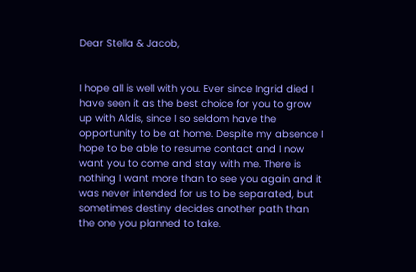Dear Stella & Jacob,


I hope all is well with you. Ever since Ingrid died I have seen it as the best choice for you to grow up with Aldis, since I so seldom have the opportunity to be at home. Despite my absence I hope to be able to resume contact and I now want you to come and stay with me. There is nothing I want more than to see you again and it was never intended for us to be separated, but sometimes destiny decides another path than the one you planned to take.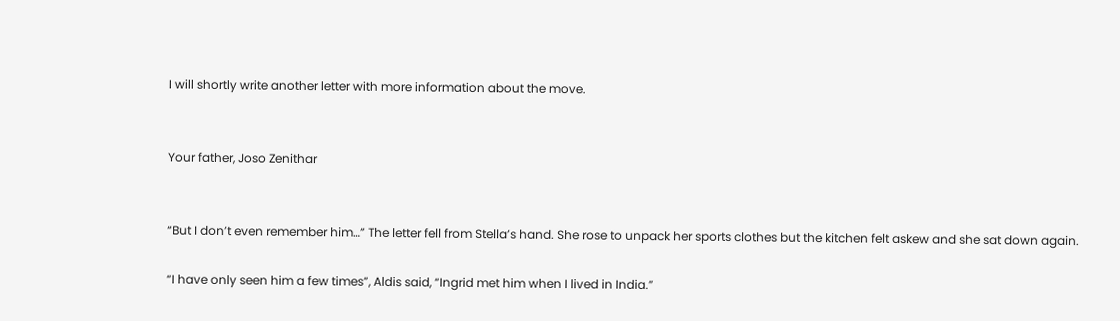I will shortly write another letter with more information about the move.


Your father, Joso Zenithar


“But I don’t even remember him…” The letter fell from Stella’s hand. She rose to unpack her sports clothes but the kitchen felt askew and she sat down again.

“I have only seen him a few times”, Aldis said, “Ingrid met him when I lived in India.”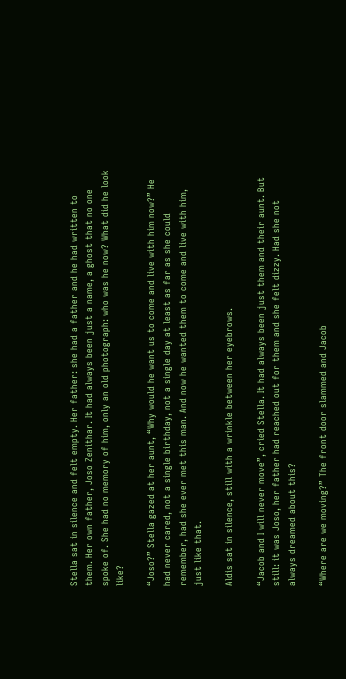Stella sat in silence and felt empty. Her father: she had a father and he had written to them. Her own father, Joso Zenithar. It had always been just a name, a ghost that no one spoke of. She had no memory of him, only an old photograph: who was he now? What did he look like?

“Joso?” Stella gazed at her aunt, “Why would he want us to come and live with him now?” He had never cared, not a single birthday, not a single day at least as far as she could remember, had she ever met this man. And now he wanted them to come and live with him, just like that.

Aldis sat in silence, still with a wrinkle between her eyebrows.

“Jacob and I will never move”, cried Stella. It had always been just them and their aunt. But still: it was Joso, her father had reached out for them and she felt dizzy. Had she not always dreamed about this?

“Where are we moving?” The front door slammed and Jacob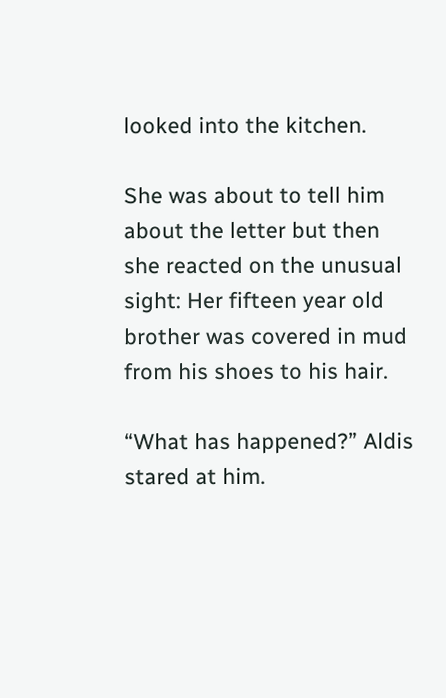looked into the kitchen.

She was about to tell him about the letter but then she reacted on the unusual sight: Her fifteen year old brother was covered in mud from his shoes to his hair.

“What has happened?” Aldis stared at him.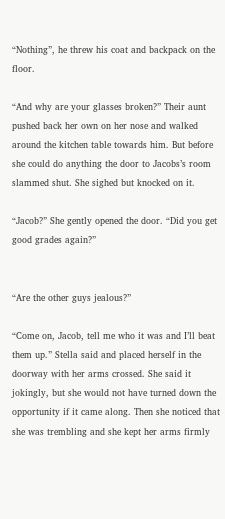“Nothing”, he threw his coat and backpack on the floor.

“And why are your glasses broken?” Their aunt pushed back her own on her nose and walked around the kitchen table towards him. But before she could do anything the door to Jacobs’s room slammed shut. She sighed but knocked on it.

“Jacob?” She gently opened the door. “Did you get good grades again?”


“Are the other guys jealous?”

“Come on, Jacob, tell me who it was and I’ll beat them up.” Stella said and placed herself in the doorway with her arms crossed. She said it jokingly, but she would not have turned down the opportunity if it came along. Then she noticed that she was trembling and she kept her arms firmly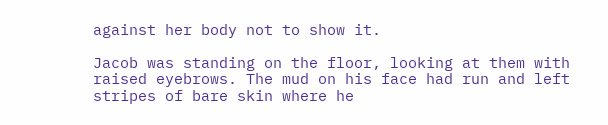against her body not to show it.

Jacob was standing on the floor, looking at them with raised eyebrows. The mud on his face had run and left stripes of bare skin where he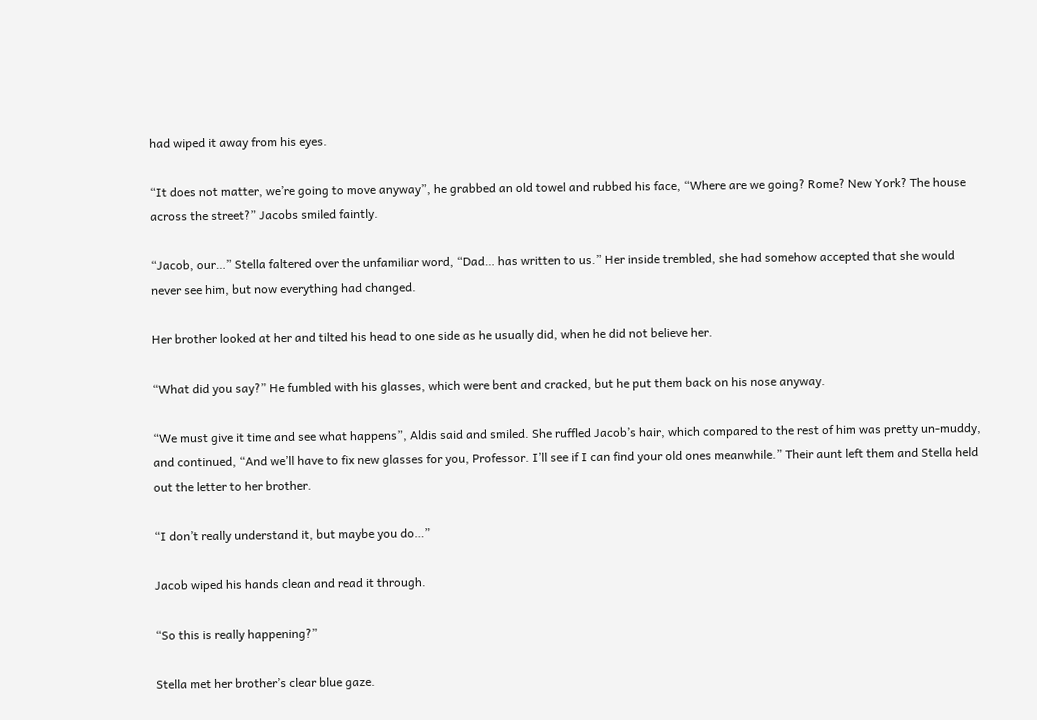had wiped it away from his eyes.

“It does not matter, we’re going to move anyway”, he grabbed an old towel and rubbed his face, “Where are we going? Rome? New York? The house across the street?” Jacobs smiled faintly.

“Jacob, our…” Stella faltered over the unfamiliar word, “Dad… has written to us.” Her inside trembled, she had somehow accepted that she would never see him, but now everything had changed.

Her brother looked at her and tilted his head to one side as he usually did, when he did not believe her.

“What did you say?” He fumbled with his glasses, which were bent and cracked, but he put them back on his nose anyway.

“We must give it time and see what happens”, Aldis said and smiled. She ruffled Jacob’s hair, which compared to the rest of him was pretty un-muddy, and continued, “And we’ll have to fix new glasses for you, Professor. I’ll see if I can find your old ones meanwhile.” Their aunt left them and Stella held out the letter to her brother.

“I don’t really understand it, but maybe you do…”

Jacob wiped his hands clean and read it through.

“So this is really happening?”

Stella met her brother’s clear blue gaze.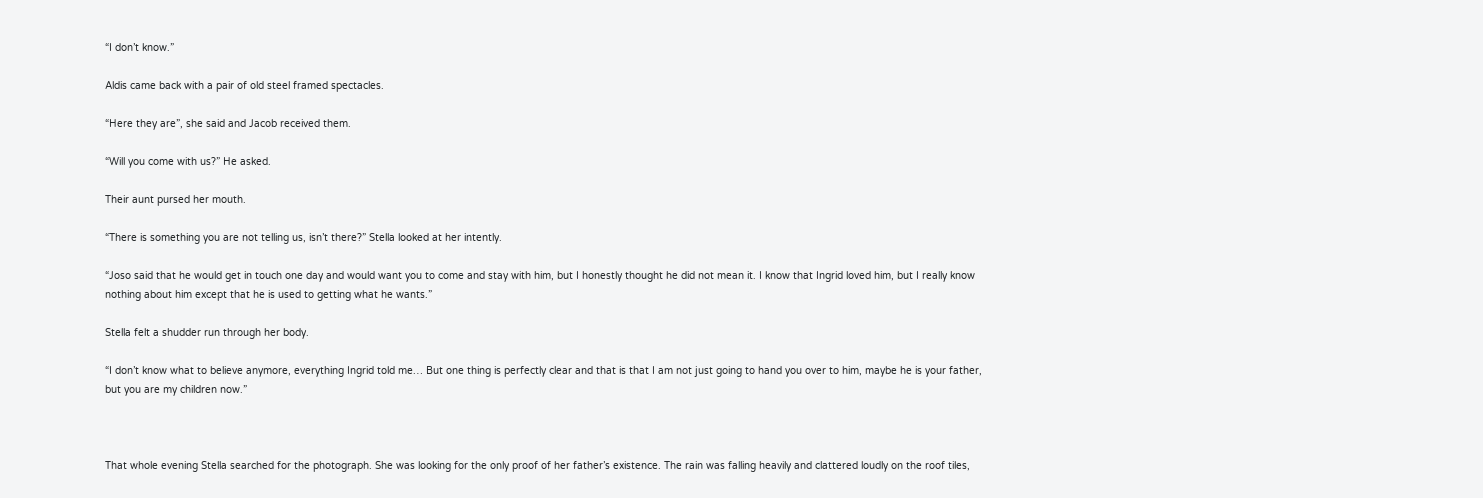“I don’t know.”

Aldis came back with a pair of old steel framed spectacles.

“Here they are”, she said and Jacob received them.

“Will you come with us?” He asked.

Their aunt pursed her mouth.

“There is something you are not telling us, isn’t there?” Stella looked at her intently.

“Joso said that he would get in touch one day and would want you to come and stay with him, but I honestly thought he did not mean it. I know that Ingrid loved him, but I really know nothing about him except that he is used to getting what he wants.”

Stella felt a shudder run through her body.

“I don’t know what to believe anymore, everything Ingrid told me… But one thing is perfectly clear and that is that I am not just going to hand you over to him, maybe he is your father, but you are my children now.”



That whole evening Stella searched for the photograph. She was looking for the only proof of her father’s existence. The rain was falling heavily and clattered loudly on the roof tiles,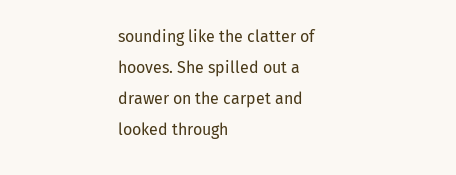sounding like the clatter of hooves. She spilled out a drawer on the carpet and looked through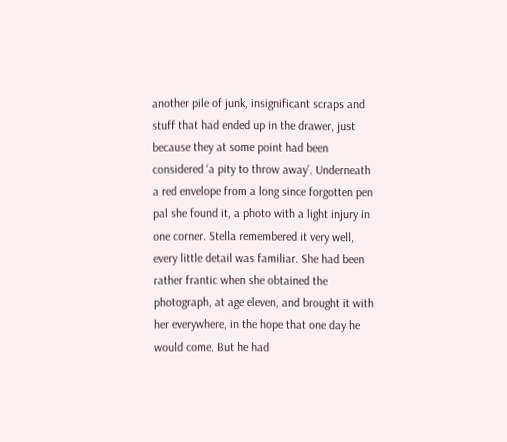another pile of junk, insignificant scraps and stuff that had ended up in the drawer, just because they at some point had been considered ‘a pity to throw away’. Underneath a red envelope from a long since forgotten pen pal she found it, a photo with a light injury in one corner. Stella remembered it very well, every little detail was familiar. She had been rather frantic when she obtained the photograph, at age eleven, and brought it with her everywhere, in the hope that one day he would come. But he had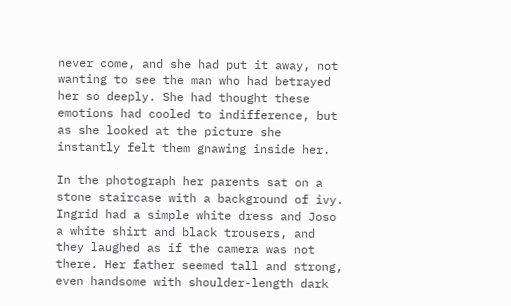never come, and she had put it away, not wanting to see the man who had betrayed her so deeply. She had thought these emotions had cooled to indifference, but as she looked at the picture she instantly felt them gnawing inside her.

In the photograph her parents sat on a stone staircase with a background of ivy. Ingrid had a simple white dress and Joso a white shirt and black trousers, and they laughed as if the camera was not there. Her father seemed tall and strong, even handsome with shoulder-length dark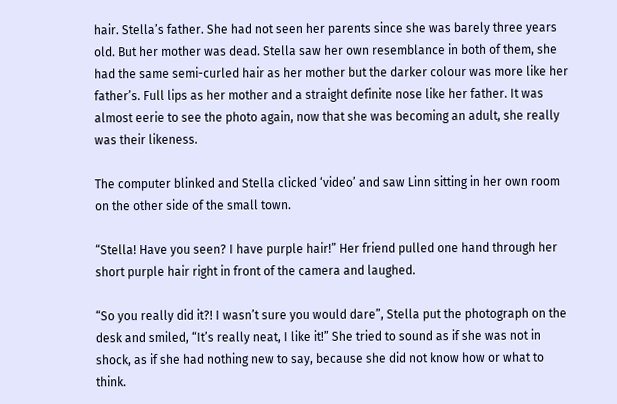hair. Stella’s father. She had not seen her parents since she was barely three years old. But her mother was dead. Stella saw her own resemblance in both of them, she had the same semi-curled hair as her mother but the darker colour was more like her father’s. Full lips as her mother and a straight definite nose like her father. It was almost eerie to see the photo again, now that she was becoming an adult, she really was their likeness.

The computer blinked and Stella clicked ‘video’ and saw Linn sitting in her own room on the other side of the small town.

“Stella! Have you seen? I have purple hair!” Her friend pulled one hand through her short purple hair right in front of the camera and laughed.

“So you really did it?! I wasn’t sure you would dare”, Stella put the photograph on the desk and smiled, “It’s really neat, I like it!” She tried to sound as if she was not in shock, as if she had nothing new to say, because she did not know how or what to think.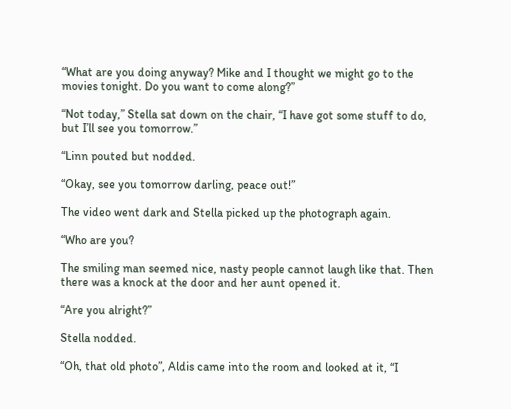“What are you doing anyway? Mike and I thought we might go to the movies tonight. Do you want to come along?”

“Not today,” Stella sat down on the chair, “I have got some stuff to do, but I’ll see you tomorrow.”

“Linn pouted but nodded.

“Okay, see you tomorrow darling, peace out!”

The video went dark and Stella picked up the photograph again.

“Who are you?

The smiling man seemed nice, nasty people cannot laugh like that. Then there was a knock at the door and her aunt opened it.

“Are you alright?”

Stella nodded.

“Oh, that old photo”, Aldis came into the room and looked at it, “I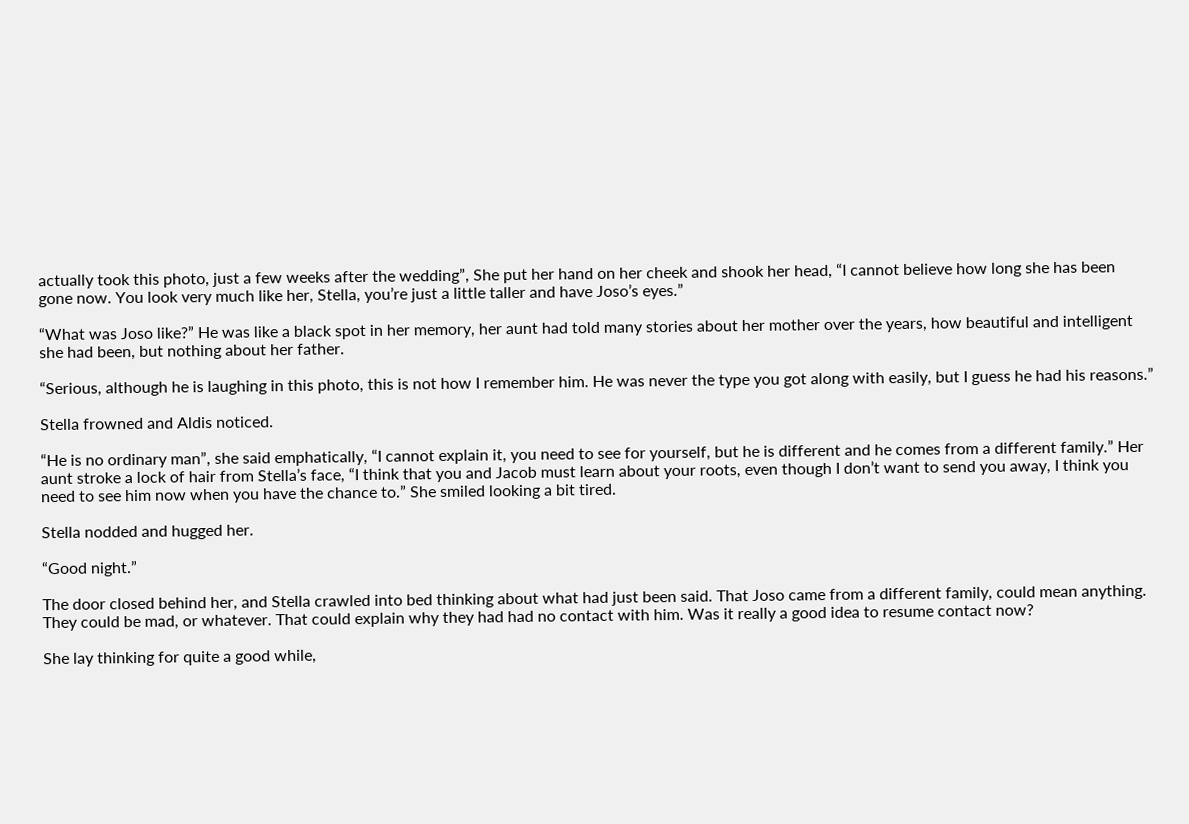actually took this photo, just a few weeks after the wedding”, She put her hand on her cheek and shook her head, “I cannot believe how long she has been gone now. You look very much like her, Stella, you’re just a little taller and have Joso’s eyes.”

“What was Joso like?” He was like a black spot in her memory, her aunt had told many stories about her mother over the years, how beautiful and intelligent she had been, but nothing about her father.

“Serious, although he is laughing in this photo, this is not how I remember him. He was never the type you got along with easily, but I guess he had his reasons.”

Stella frowned and Aldis noticed.

“He is no ordinary man”, she said emphatically, “I cannot explain it, you need to see for yourself, but he is different and he comes from a different family.” Her aunt stroke a lock of hair from Stella’s face, “I think that you and Jacob must learn about your roots, even though I don’t want to send you away, I think you need to see him now when you have the chance to.” She smiled looking a bit tired.

Stella nodded and hugged her.

“Good night.”

The door closed behind her, and Stella crawled into bed thinking about what had just been said. That Joso came from a different family, could mean anything. They could be mad, or whatever. That could explain why they had had no contact with him. Was it really a good idea to resume contact now?

She lay thinking for quite a good while,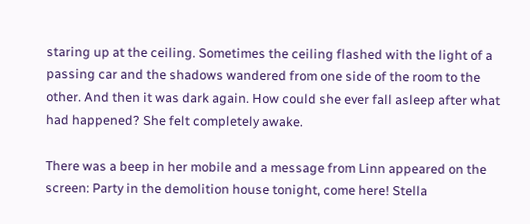staring up at the ceiling. Sometimes the ceiling flashed with the light of a passing car and the shadows wandered from one side of the room to the other. And then it was dark again. How could she ever fall asleep after what had happened? She felt completely awake.

There was a beep in her mobile and a message from Linn appeared on the screen: Party in the demolition house tonight, come here! Stella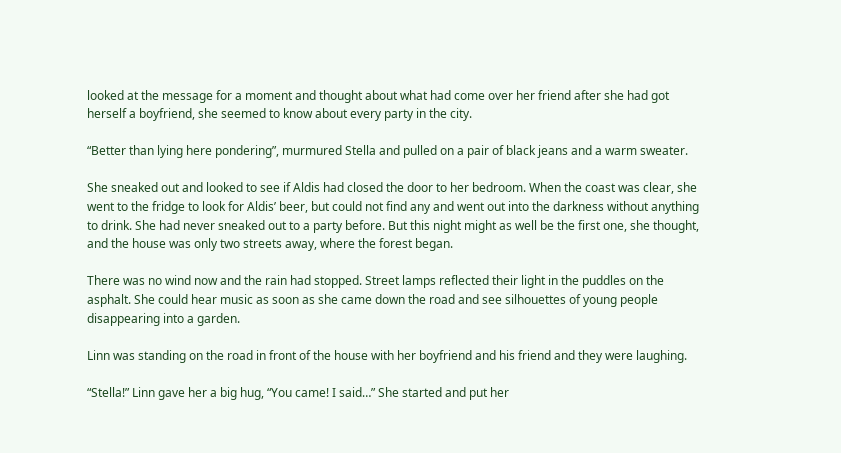looked at the message for a moment and thought about what had come over her friend after she had got herself a boyfriend, she seemed to know about every party in the city.

“Better than lying here pondering”, murmured Stella and pulled on a pair of black jeans and a warm sweater.

She sneaked out and looked to see if Aldis had closed the door to her bedroom. When the coast was clear, she went to the fridge to look for Aldis’ beer, but could not find any and went out into the darkness without anything to drink. She had never sneaked out to a party before. But this night might as well be the first one, she thought, and the house was only two streets away, where the forest began.

There was no wind now and the rain had stopped. Street lamps reflected their light in the puddles on the asphalt. She could hear music as soon as she came down the road and see silhouettes of young people disappearing into a garden.

Linn was standing on the road in front of the house with her boyfriend and his friend and they were laughing.

“Stella!” Linn gave her a big hug, “You came! I said…” She started and put her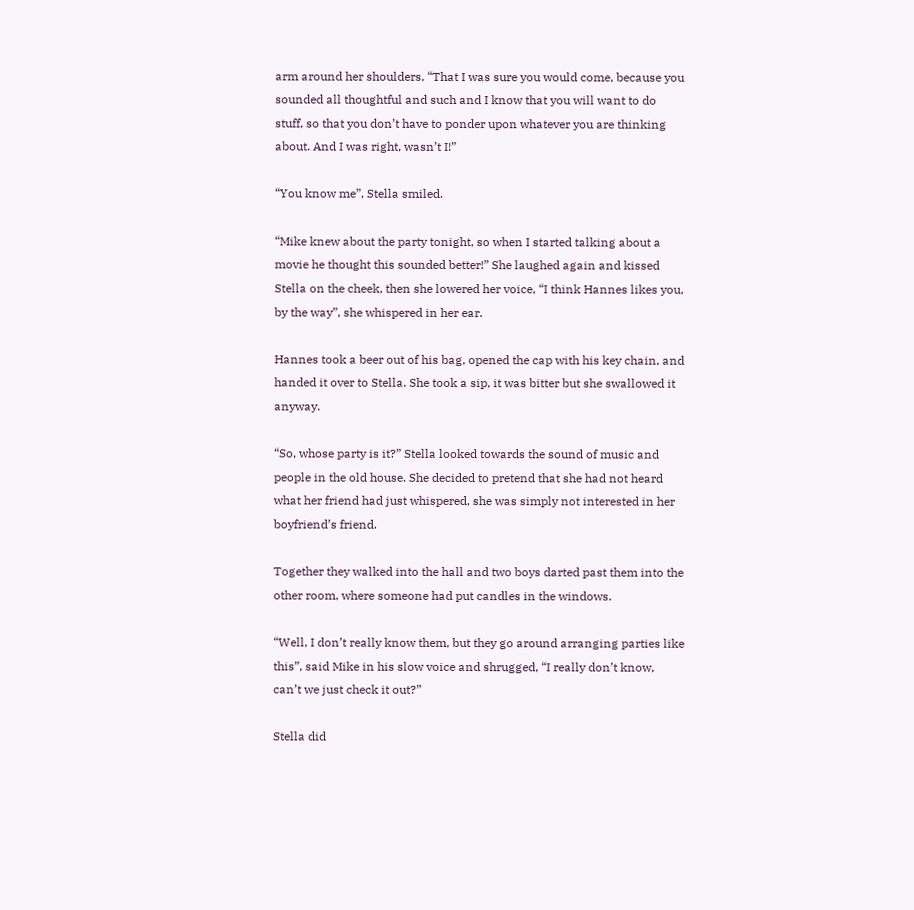arm around her shoulders, “That I was sure you would come, because you sounded all thoughtful and such and I know that you will want to do stuff, so that you don’t have to ponder upon whatever you are thinking about. And I was right, wasn’t I!”

“You know me”, Stella smiled.

“Mike knew about the party tonight, so when I started talking about a movie he thought this sounded better!” She laughed again and kissed Stella on the cheek, then she lowered her voice, “I think Hannes likes you, by the way”, she whispered in her ear.

Hannes took a beer out of his bag, opened the cap with his key chain, and handed it over to Stella. She took a sip, it was bitter but she swallowed it anyway.

“So, whose party is it?” Stella looked towards the sound of music and people in the old house. She decided to pretend that she had not heard what her friend had just whispered, she was simply not interested in her boyfriend’s friend.

Together they walked into the hall and two boys darted past them into the other room, where someone had put candles in the windows.

“Well, I don’t really know them, but they go around arranging parties like this”, said Mike in his slow voice and shrugged, “I really don’t know, can’t we just check it out?”

Stella did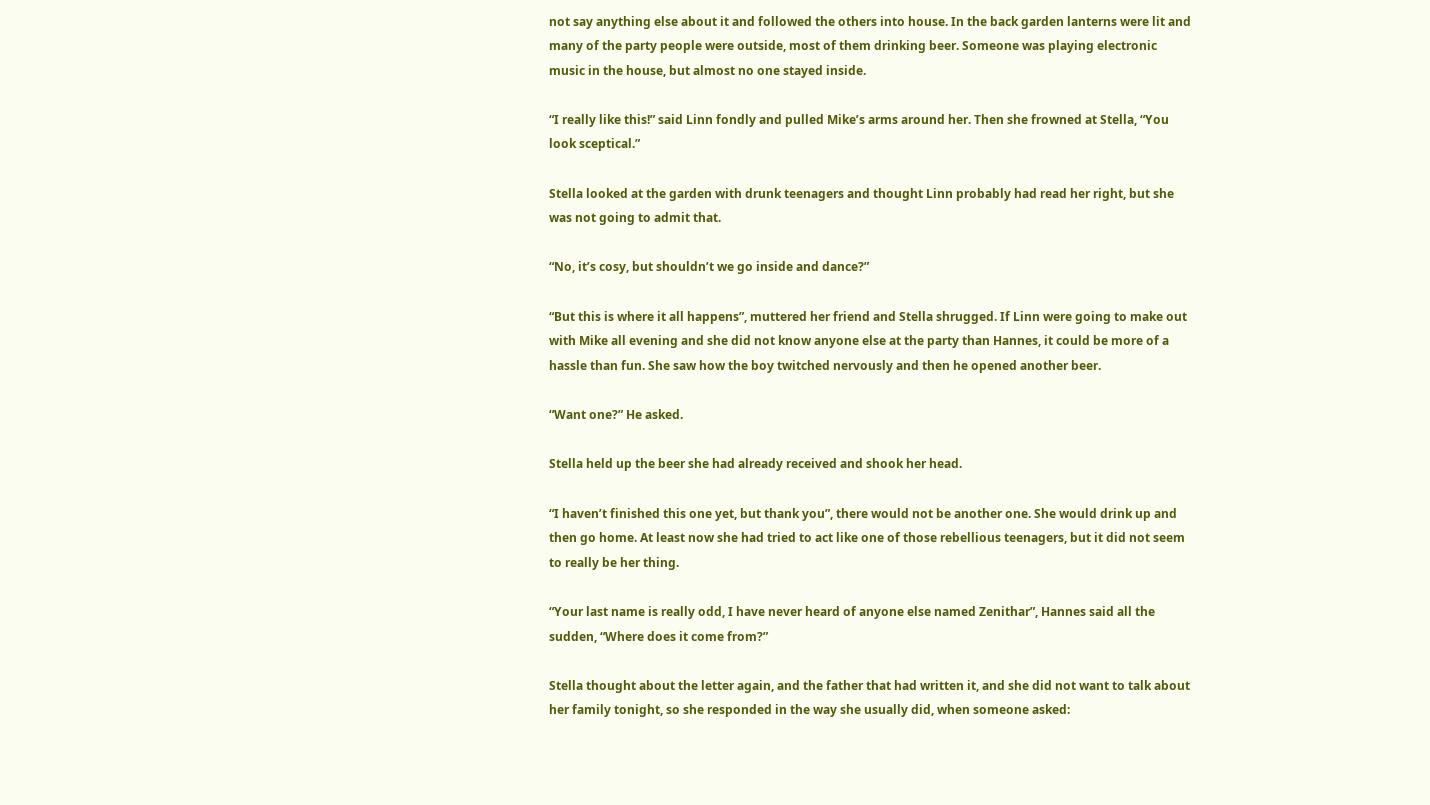not say anything else about it and followed the others into house. In the back garden lanterns were lit and many of the party people were outside, most of them drinking beer. Someone was playing electronic music in the house, but almost no one stayed inside.

“I really like this!” said Linn fondly and pulled Mike’s arms around her. Then she frowned at Stella, “You look sceptical.”

Stella looked at the garden with drunk teenagers and thought Linn probably had read her right, but she was not going to admit that.

“No, it’s cosy, but shouldn’t we go inside and dance?”

“But this is where it all happens”, muttered her friend and Stella shrugged. If Linn were going to make out with Mike all evening and she did not know anyone else at the party than Hannes, it could be more of a hassle than fun. She saw how the boy twitched nervously and then he opened another beer.

“Want one?” He asked.

Stella held up the beer she had already received and shook her head.

“I haven’t finished this one yet, but thank you”, there would not be another one. She would drink up and then go home. At least now she had tried to act like one of those rebellious teenagers, but it did not seem to really be her thing.

“Your last name is really odd, I have never heard of anyone else named Zenithar”, Hannes said all the sudden, “Where does it come from?”

Stella thought about the letter again, and the father that had written it, and she did not want to talk about her family tonight, so she responded in the way she usually did, when someone asked: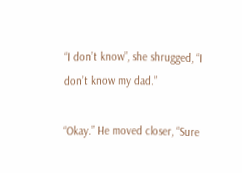“I don’t know”, she shrugged, “I don’t know my dad.”

“Okay.” He moved closer, “Sure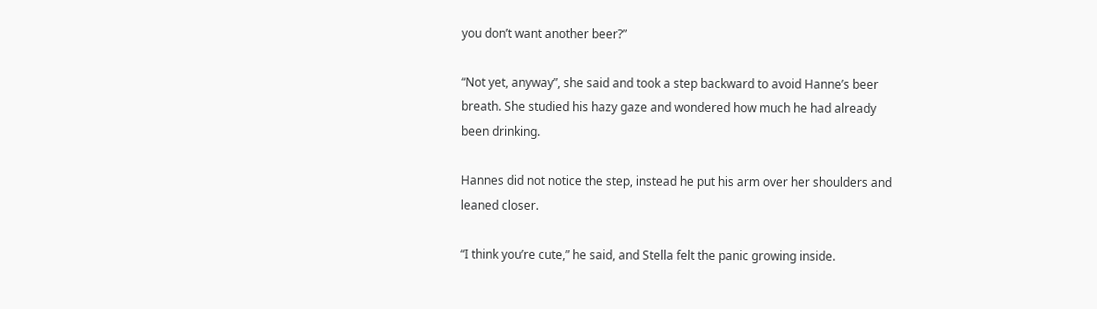you don’t want another beer?”

“Not yet, anyway”, she said and took a step backward to avoid Hanne’s beer breath. She studied his hazy gaze and wondered how much he had already been drinking.

Hannes did not notice the step, instead he put his arm over her shoulders and leaned closer.

“I think you’re cute,” he said, and Stella felt the panic growing inside.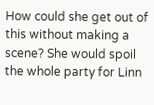How could she get out of this without making a scene? She would spoil the whole party for Linn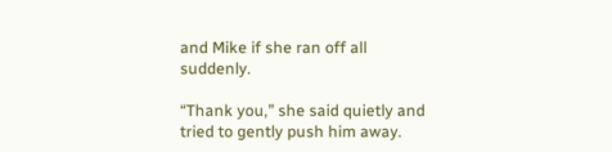and Mike if she ran off all suddenly.

“Thank you,” she said quietly and tried to gently push him away.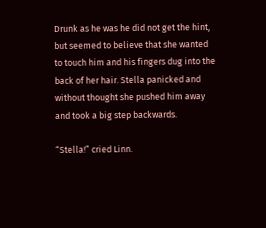Drunk as he was he did not get the hint, but seemed to believe that she wanted to touch him and his fingers dug into the back of her hair. Stella panicked and without thought she pushed him away and took a big step backwards.

“Stella!” cried Linn.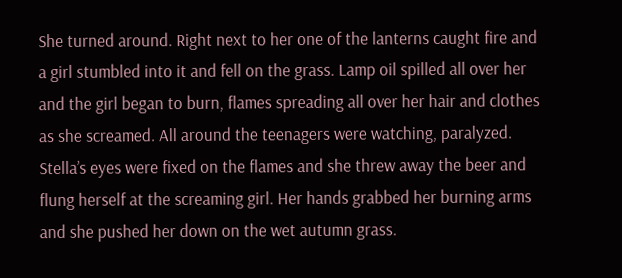She turned around. Right next to her one of the lanterns caught fire and a girl stumbled into it and fell on the grass. Lamp oil spilled all over her and the girl began to burn, flames spreading all over her hair and clothes as she screamed. All around the teenagers were watching, paralyzed. Stella’s eyes were fixed on the flames and she threw away the beer and flung herself at the screaming girl. Her hands grabbed her burning arms and she pushed her down on the wet autumn grass.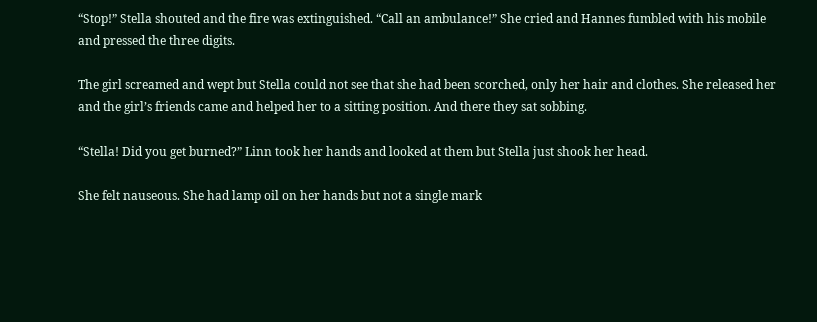“Stop!” Stella shouted and the fire was extinguished. “Call an ambulance!” She cried and Hannes fumbled with his mobile and pressed the three digits.

The girl screamed and wept but Stella could not see that she had been scorched, only her hair and clothes. She released her and the girl’s friends came and helped her to a sitting position. And there they sat sobbing.

“Stella! Did you get burned?” Linn took her hands and looked at them but Stella just shook her head.

She felt nauseous. She had lamp oil on her hands but not a single mark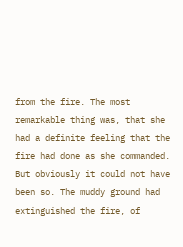from the fire. The most remarkable thing was, that she had a definite feeling that the fire had done as she commanded. But obviously it could not have been so. The muddy ground had extinguished the fire, of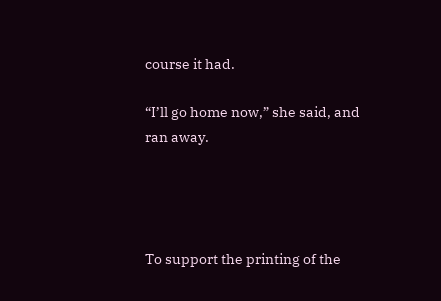course it had.

“I’ll go home now,” she said, and ran away.




To support the printing of the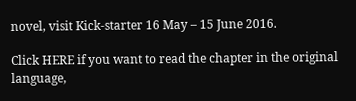novel, visit Kick-starter 16 May – 15 June 2016.

Click HERE if you want to read the chapter in the original language,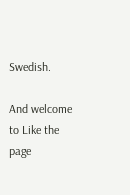Swedish.

And welcome to Like the page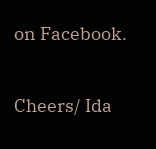on Facebook.

Cheers/ Ida